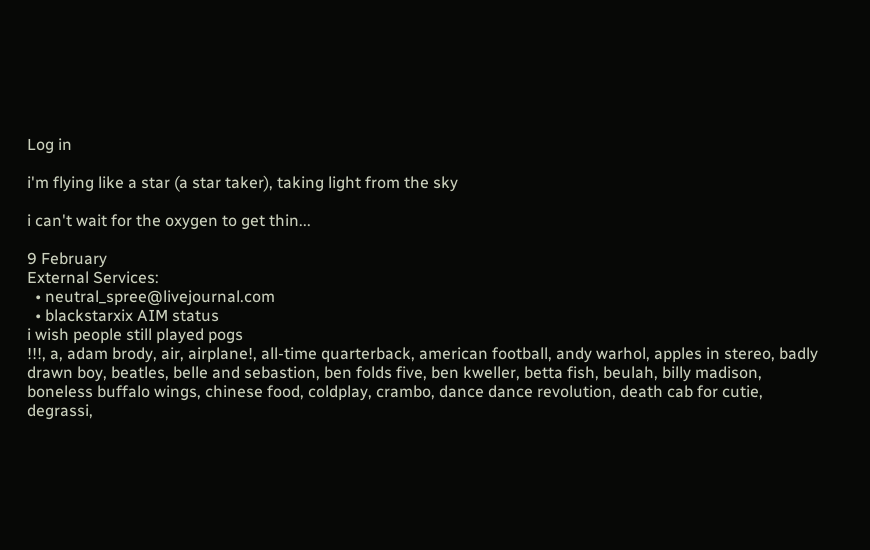Log in

i'm flying like a star (a star taker), taking light from the sky

i can't wait for the oxygen to get thin...

9 February
External Services:
  • neutral_spree@livejournal.com
  • blackstarxix AIM status
i wish people still played pogs
!!!, a, adam brody, air, airplane!, all-time quarterback, american football, andy warhol, apples in stereo, badly drawn boy, beatles, belle and sebastion, ben folds five, ben kweller, betta fish, beulah, billy madison, boneless buffalo wings, chinese food, coldplay, crambo, dance dance revolution, death cab for cutie, degrassi,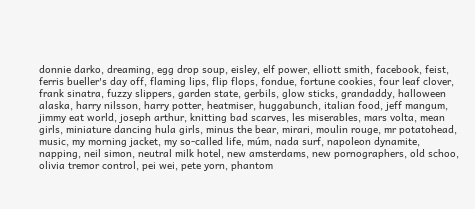donnie darko, dreaming, egg drop soup, eisley, elf power, elliott smith, facebook, feist, ferris bueller's day off, flaming lips, flip flops, fondue, fortune cookies, four leaf clover, frank sinatra, fuzzy slippers, garden state, gerbils, glow sticks, grandaddy, halloween alaska, harry nilsson, harry potter, heatmiser, huggabunch, italian food, jeff mangum, jimmy eat world, joseph arthur, knitting bad scarves, les miserables, mars volta, mean girls, miniature dancing hula girls, minus the bear, mirari, moulin rouge, mr potatohead, music, my morning jacket, my so-called life, múm, nada surf, napoleon dynamite, napping, neil simon, neutral milk hotel, new amsterdams, new pornographers, old schoo, olivia tremor control, pei wei, pete yorn, phantom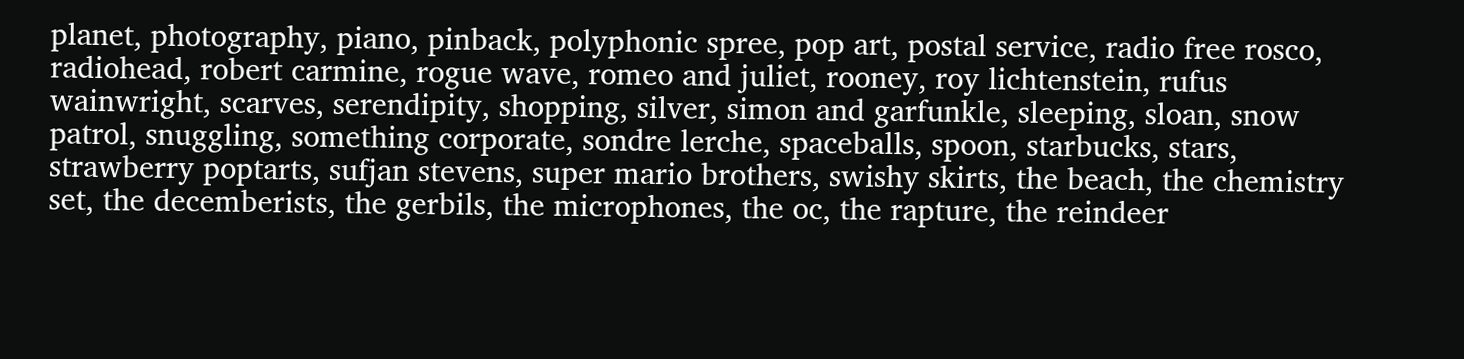planet, photography, piano, pinback, polyphonic spree, pop art, postal service, radio free rosco, radiohead, robert carmine, rogue wave, romeo and juliet, rooney, roy lichtenstein, rufus wainwright, scarves, serendipity, shopping, silver, simon and garfunkle, sleeping, sloan, snow patrol, snuggling, something corporate, sondre lerche, spaceballs, spoon, starbucks, stars, strawberry poptarts, sufjan stevens, super mario brothers, swishy skirts, the beach, the chemistry set, the decemberists, the gerbils, the microphones, the oc, the rapture, the reindeer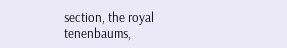section, the royal tenenbaums,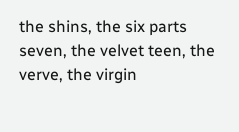the shins, the six parts seven, the velvet teen, the verve, the virgin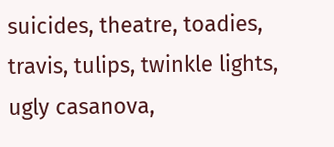suicides, theatre, toadies, travis, tulips, twinkle lights, ugly casanova,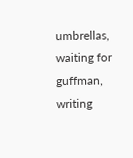umbrellas, waiting for guffman, writing